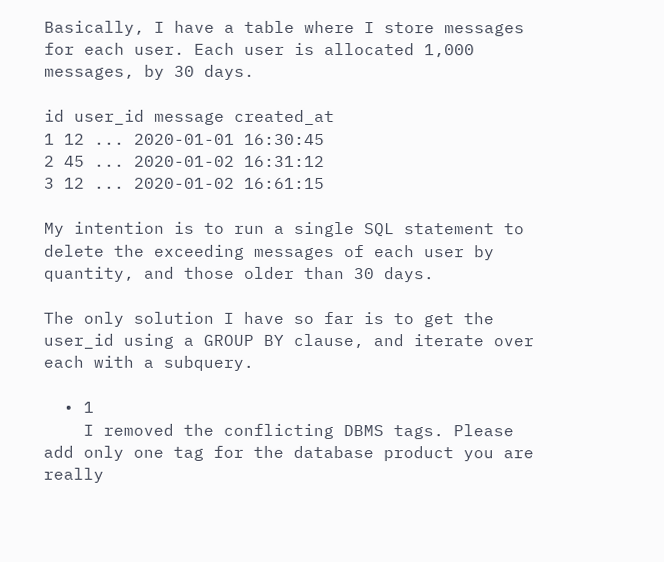Basically, I have a table where I store messages for each user. Each user is allocated 1,000 messages, by 30 days.

id user_id message created_at
1 12 ... 2020-01-01 16:30:45
2 45 ... 2020-01-02 16:31:12
3 12 ... 2020-01-02 16:61:15

My intention is to run a single SQL statement to delete the exceeding messages of each user by quantity, and those older than 30 days.

The only solution I have so far is to get the user_id using a GROUP BY clause, and iterate over each with a subquery.

  • 1
    I removed the conflicting DBMS tags. Please add only one tag for the database product you are really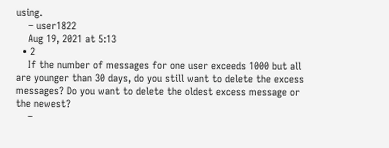using.
    – user1822
    Aug 19, 2021 at 5:13
  • 2
    If the number of messages for one user exceeds 1000 but all are younger than 30 days, do you still want to delete the excess messages? Do you want to delete the oldest excess message or the newest?
    –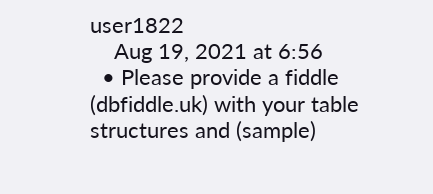user1822
    Aug 19, 2021 at 6:56
  • Please provide a fiddle (dbfiddle.uk) with your table structures and (sample)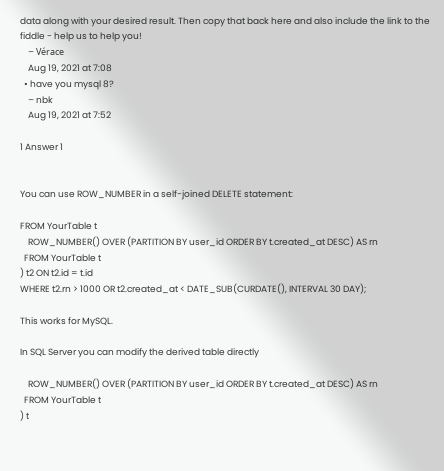data along with your desired result. Then copy that back here and also include the link to the fiddle - help us to help you!
    – Vérace
    Aug 19, 2021 at 7:08
  • have you mysql 8?
    – nbk
    Aug 19, 2021 at 7:52

1 Answer 1


You can use ROW_NUMBER in a self-joined DELETE statement:

FROM YourTable t
    ROW_NUMBER() OVER (PARTITION BY user_id ORDER BY t.created_at DESC) AS rn
  FROM YourTable t
) t2 ON t2.id = t.id
WHERE t2.rn > 1000 OR t2.created_at < DATE_SUB(CURDATE(), INTERVAL 30 DAY);

This works for MySQL.

In SQL Server you can modify the derived table directly

    ROW_NUMBER() OVER (PARTITION BY user_id ORDER BY t.created_at DESC) AS rn
  FROM YourTable t
) t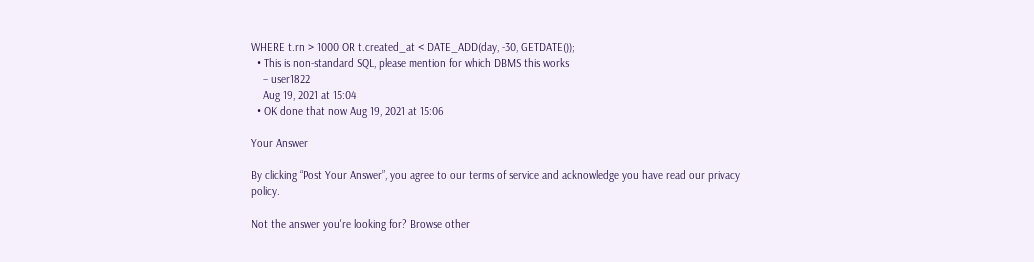WHERE t.rn > 1000 OR t.created_at < DATE_ADD(day, -30, GETDATE());
  • This is non-standard SQL, please mention for which DBMS this works
    – user1822
    Aug 19, 2021 at 15:04
  • OK done that now Aug 19, 2021 at 15:06

Your Answer

By clicking “Post Your Answer”, you agree to our terms of service and acknowledge you have read our privacy policy.

Not the answer you're looking for? Browse other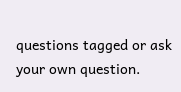questions tagged or ask your own question.